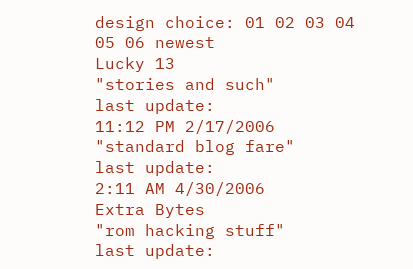design choice: 01 02 03 04 05 06 newest
Lucky 13
"stories and such"
last update:
11:12 PM 2/17/2006
"standard blog fare"
last update:
2:11 AM 4/30/2006
Extra Bytes
"rom hacking stuff"
last update: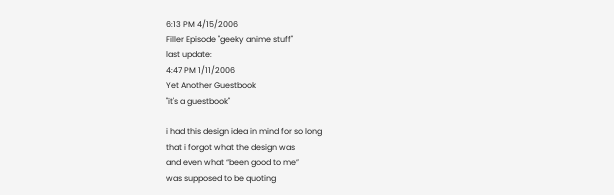6:13 PM 4/15/2006
Filler Episode "geeky anime stuff"
last update:
4:47 PM 1/11/2006
Yet Another Guestbook
"it's a guestbook"

i had this design idea in mind for so long
that i forgot what the design was
and even what “been good to me”
was supposed to be quoting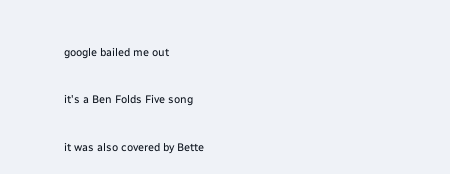google bailed me out

it's a Ben Folds Five song

it was also covered by Bette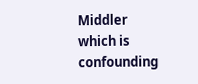Middler
which is confounding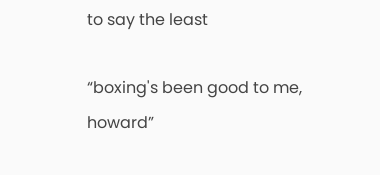to say the least

“boxing's been good to me, howard”